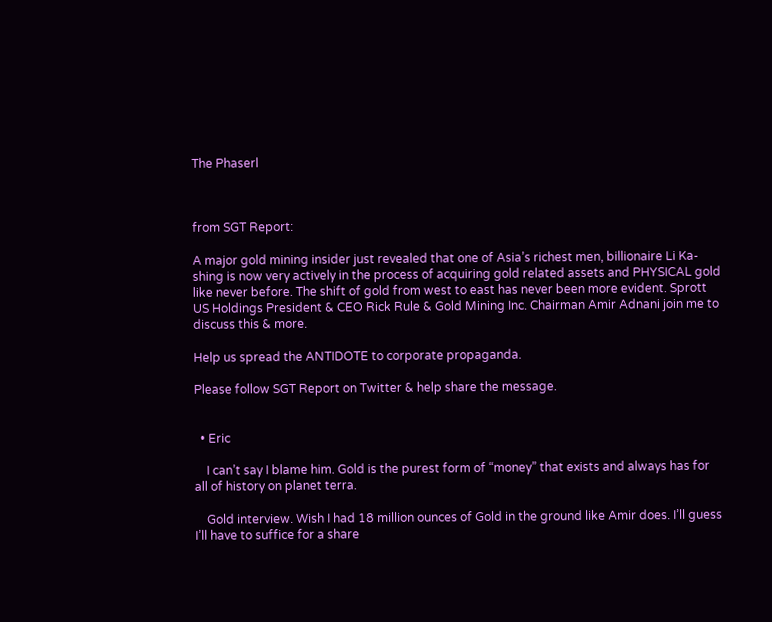The Phaserl



from SGT Report:

A major gold mining insider just revealed that one of Asia’s richest men, billionaire Li Ka-shing is now very actively in the process of acquiring gold related assets and PHYSICAL gold like never before. The shift of gold from west to east has never been more evident. Sprott US Holdings President & CEO Rick Rule & Gold Mining Inc. Chairman Amir Adnani join me to discuss this & more.

Help us spread the ANTIDOTE to corporate propaganda.

Please follow SGT Report on Twitter & help share the message.


  • Eric

    I can’t say I blame him. Gold is the purest form of “money” that exists and always has for all of history on planet terra.

    Gold interview. Wish I had 18 million ounces of Gold in the ground like Amir does. I’ll guess I’ll have to suffice for a share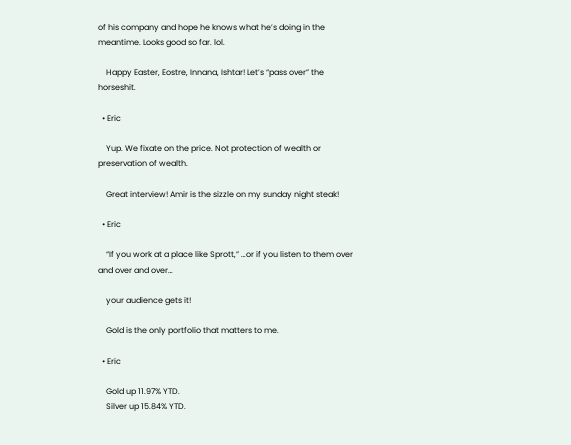of his company and hope he knows what he’s doing in the meantime. Looks good so far. lol.

    Happy Easter, Eostre, Innana, Ishtar! Let’s “pass over” the horseshit.

  • Eric

    Yup. We fixate on the price. Not protection of wealth or preservation of wealth.

    Great interview! Amir is the sizzle on my sunday night steak!

  • Eric

    “If you work at a place like Sprott,” …or if you listen to them over and over and over…

    your audience gets it!

    Gold is the only portfolio that matters to me.

  • Eric

    Gold up 11.97% YTD.
    Silver up 15.84% YTD.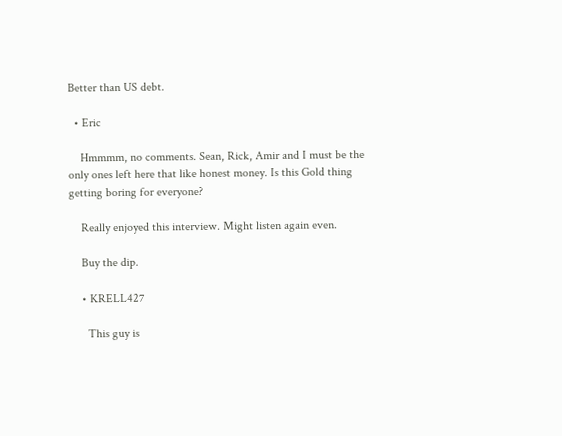Better than US debt.

  • Eric

    Hmmmm, no comments. Sean, Rick, Amir and I must be the only ones left here that like honest money. Is this Gold thing getting boring for everyone?

    Really enjoyed this interview. Might listen again even.

    Buy the dip.

    • KRELL427

      This guy is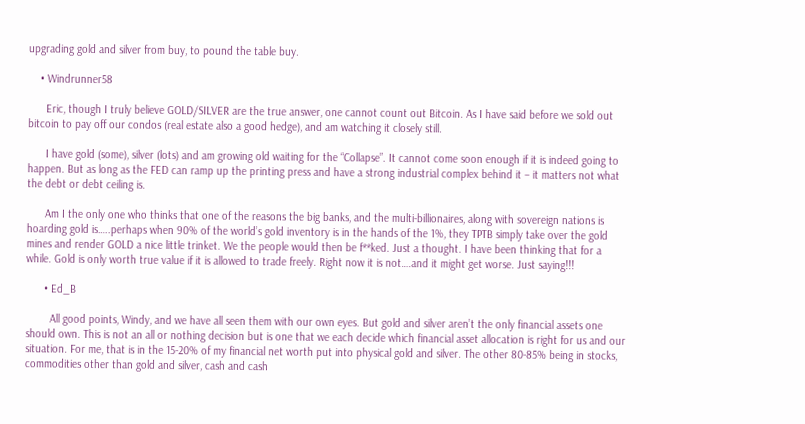upgrading gold and silver from buy, to pound the table buy.

    • Windrunner58

      Eric, though I truly believe GOLD/SILVER are the true answer, one cannot count out Bitcoin. As I have said before we sold out bitcoin to pay off our condos (real estate also a good hedge), and am watching it closely still.

      I have gold (some), silver (lots) and am growing old waiting for the “Collapse”. It cannot come soon enough if it is indeed going to happen. But as long as the FED can ramp up the printing press and have a strong industrial complex behind it – it matters not what the debt or debt ceiling is.

      Am I the only one who thinks that one of the reasons the big banks, and the multi-billionaires, along with sovereign nations is hoarding gold is…..perhaps when 90% of the world’s gold inventory is in the hands of the 1%, they TPTB simply take over the gold mines and render GOLD a nice little trinket. We the people would then be f**ked. Just a thought. I have been thinking that for a while. Gold is only worth true value if it is allowed to trade freely. Right now it is not….and it might get worse. Just saying!!!

      • Ed_B

        All good points, Windy, and we have all seen them with our own eyes. But gold and silver aren’t the only financial assets one should own. This is not an all or nothing decision but is one that we each decide which financial asset allocation is right for us and our situation. For me, that is in the 15-20% of my financial net worth put into physical gold and silver. The other 80-85% being in stocks, commodities other than gold and silver, cash and cash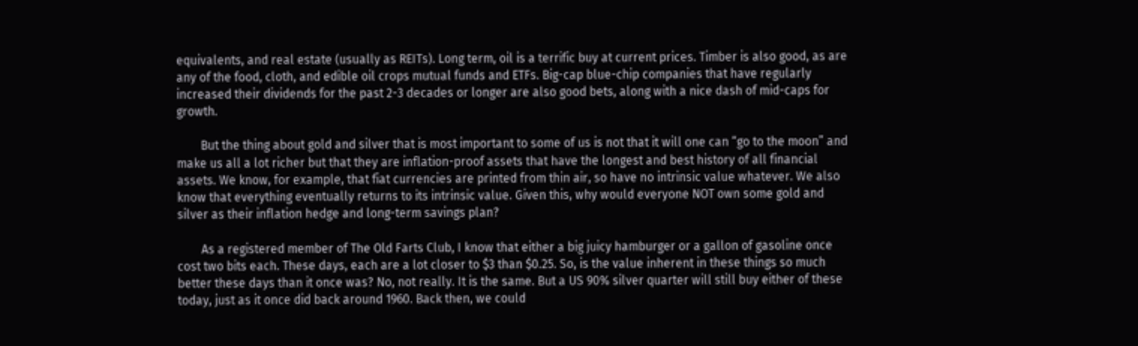equivalents, and real estate (usually as REITs). Long term, oil is a terrific buy at current prices. Timber is also good, as are any of the food, cloth, and edible oil crops mutual funds and ETFs. Big-cap blue-chip companies that have regularly increased their dividends for the past 2-3 decades or longer are also good bets, along with a nice dash of mid-caps for growth.

        But the thing about gold and silver that is most important to some of us is not that it will one can “go to the moon” and make us all a lot richer but that they are inflation-proof assets that have the longest and best history of all financial assets. We know, for example, that fiat currencies are printed from thin air, so have no intrinsic value whatever. We also know that everything eventually returns to its intrinsic value. Given this, why would everyone NOT own some gold and silver as their inflation hedge and long-term savings plan?

        As a registered member of The Old Farts Club, I know that either a big juicy hamburger or a gallon of gasoline once cost two bits each. These days, each are a lot closer to $3 than $0.25. So, is the value inherent in these things so much better these days than it once was? No, not really. It is the same. But a US 90% silver quarter will still buy either of these today, just as it once did back around 1960. Back then, we could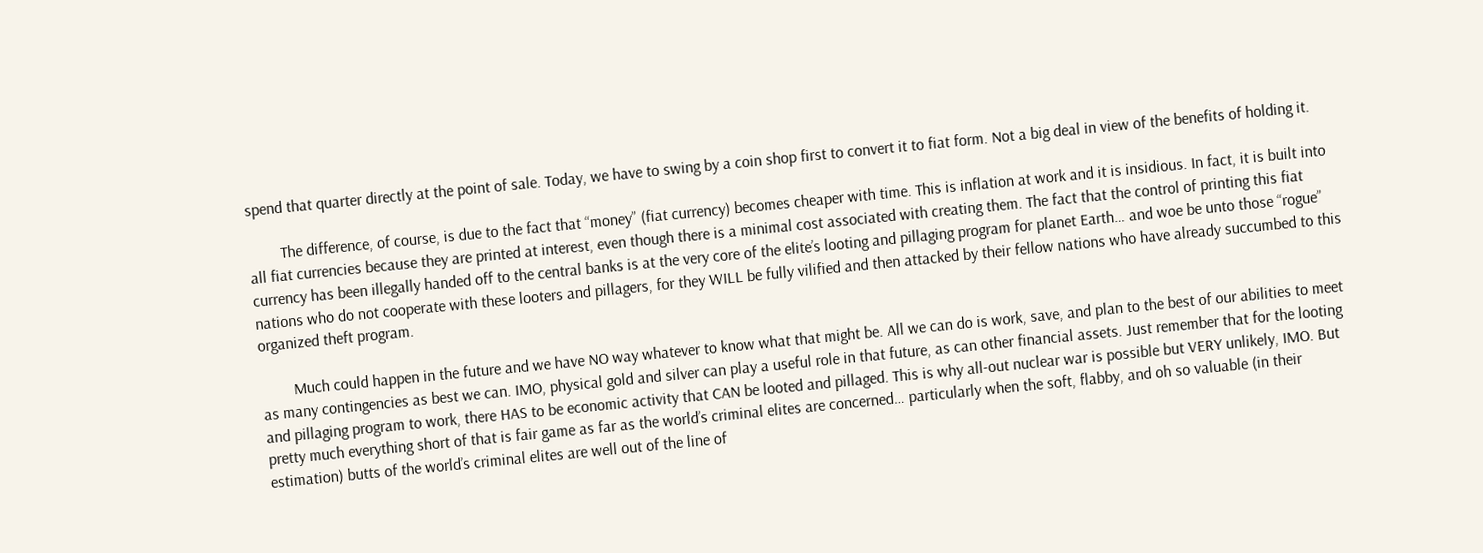spend that quarter directly at the point of sale. Today, we have to swing by a coin shop first to convert it to fiat form. Not a big deal in view of the benefits of holding it.

        The difference, of course, is due to the fact that “money” (fiat currency) becomes cheaper with time. This is inflation at work and it is insidious. In fact, it is built into all fiat currencies because they are printed at interest, even though there is a minimal cost associated with creating them. The fact that the control of printing this fiat currency has been illegally handed off to the central banks is at the very core of the elite’s looting and pillaging program for planet Earth… and woe be unto those “rogue” nations who do not cooperate with these looters and pillagers, for they WILL be fully vilified and then attacked by their fellow nations who have already succumbed to this organized theft program.

        Much could happen in the future and we have NO way whatever to know what that might be. All we can do is work, save, and plan to the best of our abilities to meet as many contingencies as best we can. IMO, physical gold and silver can play a useful role in that future, as can other financial assets. Just remember that for the looting and pillaging program to work, there HAS to be economic activity that CAN be looted and pillaged. This is why all-out nuclear war is possible but VERY unlikely, IMO. But pretty much everything short of that is fair game as far as the world’s criminal elites are concerned… particularly when the soft, flabby, and oh so valuable (in their estimation) butts of the world’s criminal elites are well out of the line of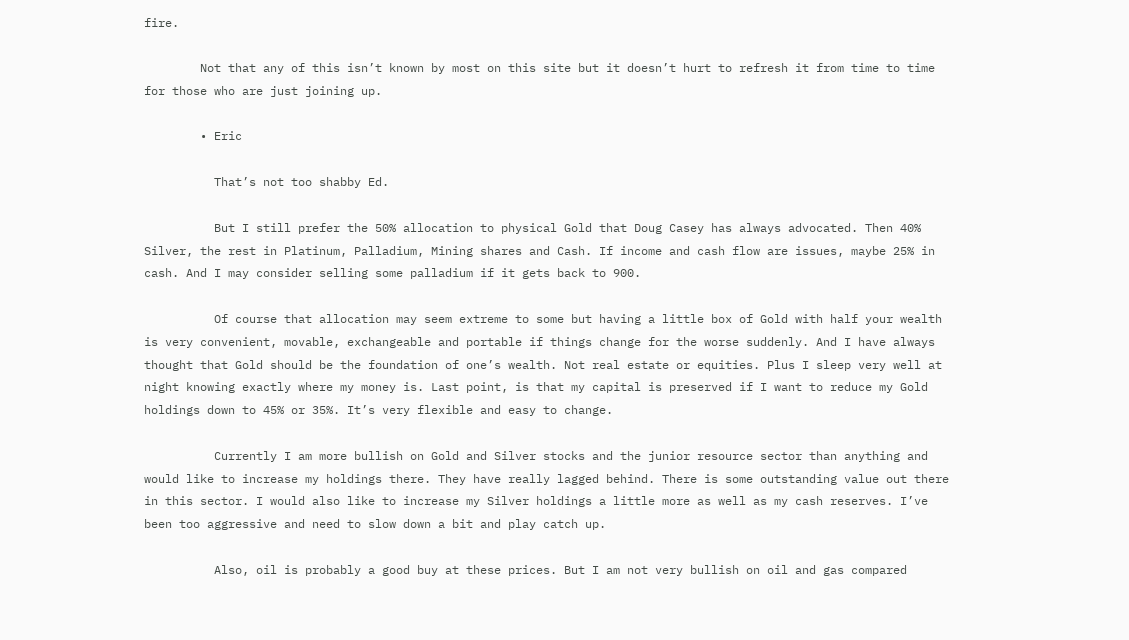fire.

        Not that any of this isn’t known by most on this site but it doesn’t hurt to refresh it from time to time for those who are just joining up.

        • Eric

          That’s not too shabby Ed.

          But I still prefer the 50% allocation to physical Gold that Doug Casey has always advocated. Then 40% Silver, the rest in Platinum, Palladium, Mining shares and Cash. If income and cash flow are issues, maybe 25% in cash. And I may consider selling some palladium if it gets back to 900.

          Of course that allocation may seem extreme to some but having a little box of Gold with half your wealth is very convenient, movable, exchangeable and portable if things change for the worse suddenly. And I have always thought that Gold should be the foundation of one’s wealth. Not real estate or equities. Plus I sleep very well at night knowing exactly where my money is. Last point, is that my capital is preserved if I want to reduce my Gold holdings down to 45% or 35%. It’s very flexible and easy to change.

          Currently I am more bullish on Gold and Silver stocks and the junior resource sector than anything and would like to increase my holdings there. They have really lagged behind. There is some outstanding value out there in this sector. I would also like to increase my Silver holdings a little more as well as my cash reserves. I’ve been too aggressive and need to slow down a bit and play catch up.

          Also, oil is probably a good buy at these prices. But I am not very bullish on oil and gas compared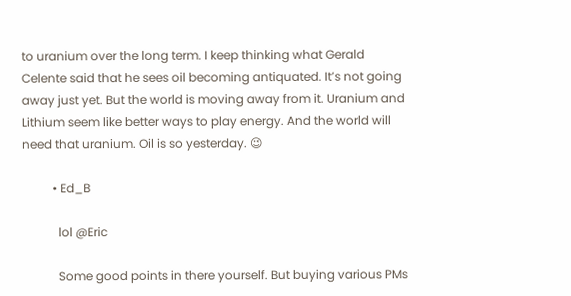to uranium over the long term. I keep thinking what Gerald Celente said that he sees oil becoming antiquated. It’s not going away just yet. But the world is moving away from it. Uranium and Lithium seem like better ways to play energy. And the world will need that uranium. Oil is so yesterday. 😉

          • Ed_B

            lol @Eric

            Some good points in there yourself. But buying various PMs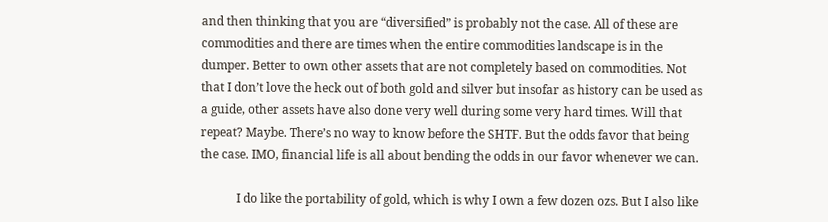and then thinking that you are “diversified” is probably not the case. All of these are commodities and there are times when the entire commodities landscape is in the dumper. Better to own other assets that are not completely based on commodities. Not that I don’t love the heck out of both gold and silver but insofar as history can be used as a guide, other assets have also done very well during some very hard times. Will that repeat? Maybe. There’s no way to know before the SHTF. But the odds favor that being the case. IMO, financial life is all about bending the odds in our favor whenever we can.

            I do like the portability of gold, which is why I own a few dozen ozs. But I also like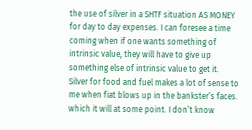the use of silver in a SHTF situation AS MONEY for day to day expenses. I can foresee a time coming when if one wants something of intrinsic value, they will have to give up something else of intrinsic value to get it. Silver for food and fuel makes a lot of sense to me when fiat blows up in the bankster’s faces. which it will at some point. I don’t know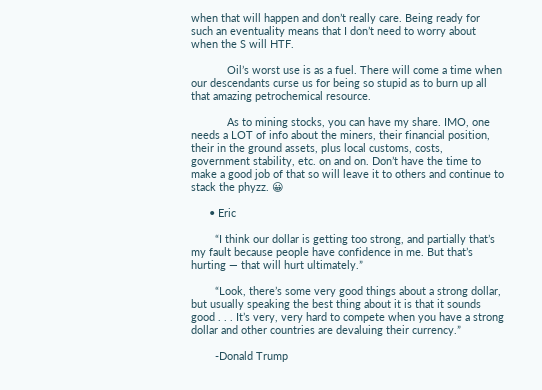when that will happen and don’t really care. Being ready for such an eventuality means that I don’t need to worry about when the S will HTF.

            Oil’s worst use is as a fuel. There will come a time when our descendants curse us for being so stupid as to burn up all that amazing petrochemical resource.

            As to mining stocks, you can have my share. IMO, one needs a LOT of info about the miners, their financial position, their in the ground assets, plus local customs, costs, government stability, etc. on and on. Don’t have the time to make a good job of that so will leave it to others and continue to stack the phyzz. 😀

      • Eric

        “I think our dollar is getting too strong, and partially that’s my fault because people have confidence in me. But that’s hurting — that will hurt ultimately.”

        “Look, there’s some very good things about a strong dollar, but usually speaking the best thing about it is that it sounds good . . . It’s very, very hard to compete when you have a strong dollar and other countries are devaluing their currency.”

        -Donald Trump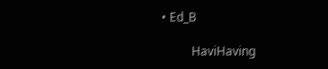• Ed_B

          HaviHaving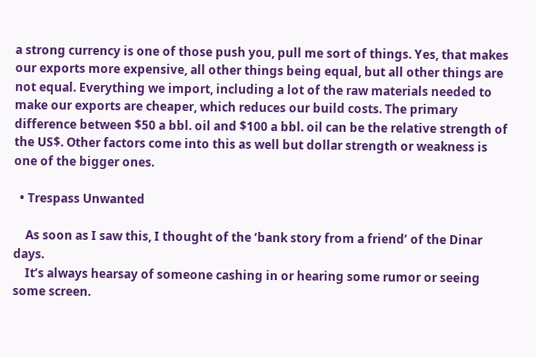a strong currency is one of those push you, pull me sort of things. Yes, that makes our exports more expensive, all other things being equal, but all other things are not equal. Everything we import, including a lot of the raw materials needed to make our exports are cheaper, which reduces our build costs. The primary difference between $50 a bbl. oil and $100 a bbl. oil can be the relative strength of the US$. Other factors come into this as well but dollar strength or weakness is one of the bigger ones.

  • Trespass Unwanted

    As soon as I saw this, I thought of the ‘bank story from a friend’ of the Dinar days.
    It’s always hearsay of someone cashing in or hearing some rumor or seeing some screen.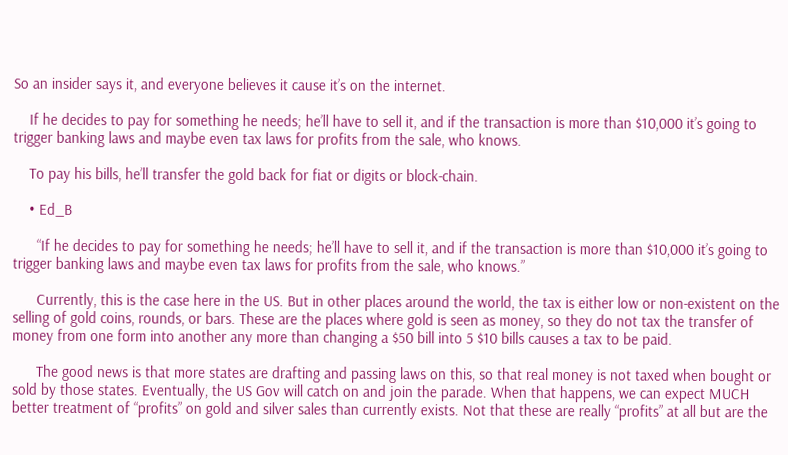So an insider says it, and everyone believes it cause it’s on the internet.

    If he decides to pay for something he needs; he’ll have to sell it, and if the transaction is more than $10,000 it’s going to trigger banking laws and maybe even tax laws for profits from the sale, who knows.

    To pay his bills, he’ll transfer the gold back for fiat or digits or block-chain.

    • Ed_B

      “If he decides to pay for something he needs; he’ll have to sell it, and if the transaction is more than $10,000 it’s going to trigger banking laws and maybe even tax laws for profits from the sale, who knows.”

      Currently, this is the case here in the US. But in other places around the world, the tax is either low or non-existent on the selling of gold coins, rounds, or bars. These are the places where gold is seen as money, so they do not tax the transfer of money from one form into another any more than changing a $50 bill into 5 $10 bills causes a tax to be paid.

      The good news is that more states are drafting and passing laws on this, so that real money is not taxed when bought or sold by those states. Eventually, the US Gov will catch on and join the parade. When that happens, we can expect MUCH better treatment of “profits” on gold and silver sales than currently exists. Not that these are really “profits” at all but are the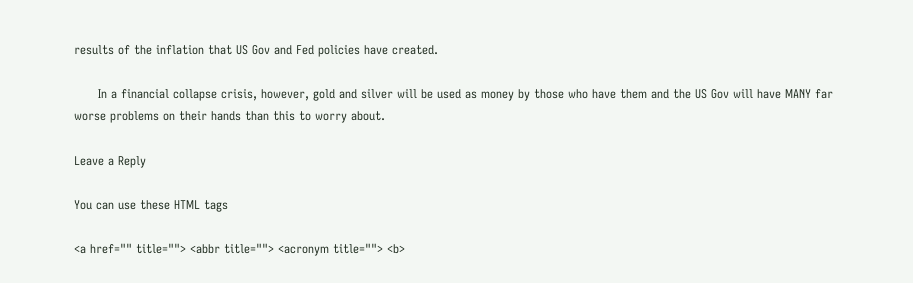results of the inflation that US Gov and Fed policies have created.

      In a financial collapse crisis, however, gold and silver will be used as money by those who have them and the US Gov will have MANY far worse problems on their hands than this to worry about.

Leave a Reply

You can use these HTML tags

<a href="" title=""> <abbr title=""> <acronym title=""> <b>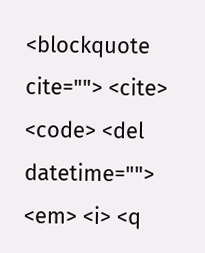<blockquote cite=""> <cite> <code> <del datetime=""> <em> <i> <q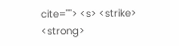cite=""> <s> <strike> <strong>